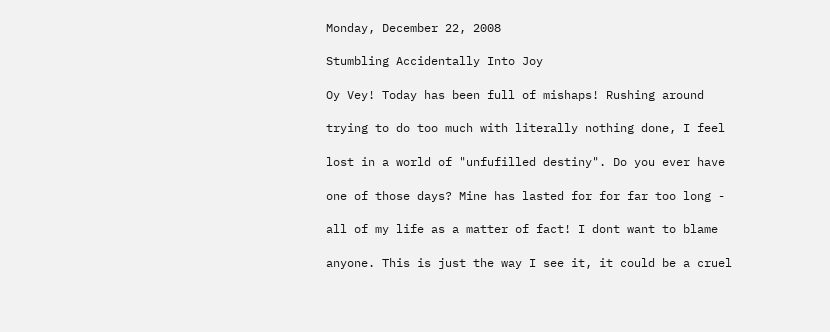Monday, December 22, 2008

Stumbling Accidentally Into Joy

Oy Vey! Today has been full of mishaps! Rushing around

trying to do too much with literally nothing done, I feel

lost in a world of "unfufilled destiny". Do you ever have

one of those days? Mine has lasted for for far too long -

all of my life as a matter of fact! I dont want to blame

anyone. This is just the way I see it, it could be a cruel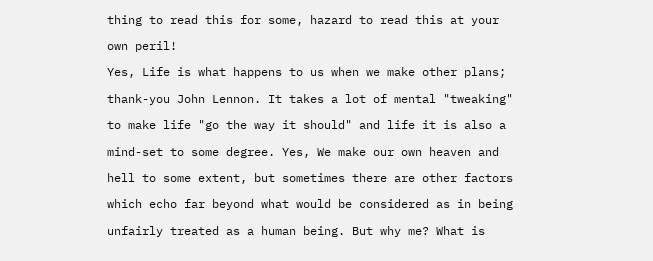thing to read this for some, hazard to read this at your

own peril!

Yes, Life is what happens to us when we make other plans;

thank-you John Lennon. It takes a lot of mental "tweaking"

to make life "go the way it should" and life it is also a

mind-set to some degree. Yes, We make our own heaven and

hell to some extent, but sometimes there are other factors

which echo far beyond what would be considered as in being

unfairly treated as a human being. But why me? What is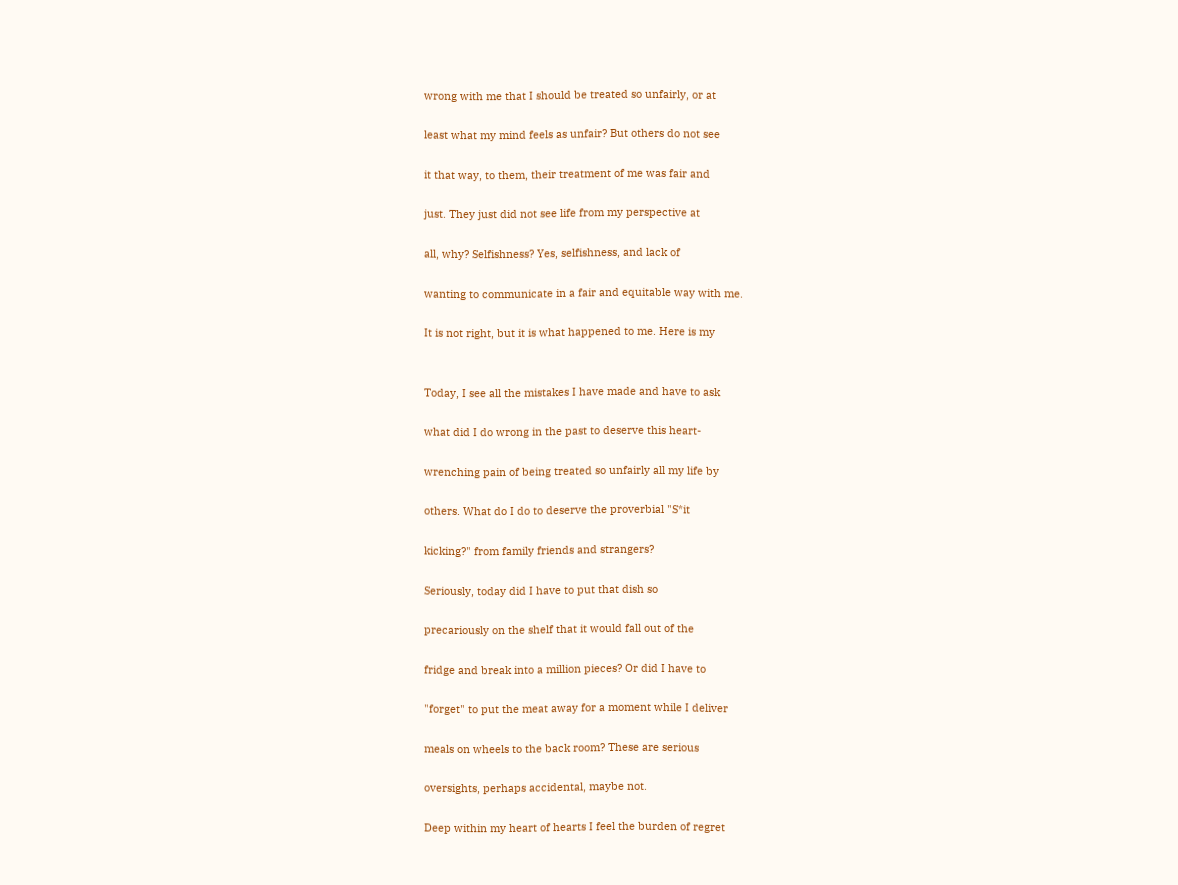wrong with me that I should be treated so unfairly, or at

least what my mind feels as unfair? But others do not see

it that way, to them, their treatment of me was fair and

just. They just did not see life from my perspective at

all, why? Selfishness? Yes, selfishness, and lack of

wanting to communicate in a fair and equitable way with me.

It is not right, but it is what happened to me. Here is my


Today, I see all the mistakes I have made and have to ask

what did I do wrong in the past to deserve this heart-

wrenching pain of being treated so unfairly all my life by

others. What do I do to deserve the proverbial "S*it

kicking?" from family friends and strangers?

Seriously, today did I have to put that dish so

precariously on the shelf that it would fall out of the

fridge and break into a million pieces? Or did I have to

"forget" to put the meat away for a moment while I deliver

meals on wheels to the back room? These are serious

oversights, perhaps accidental, maybe not.

Deep within my heart of hearts I feel the burden of regret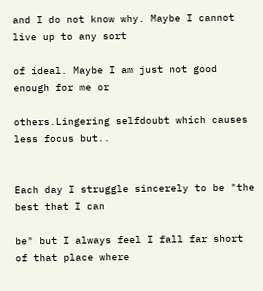and I do not know why. Maybe I cannot live up to any sort

of ideal. Maybe I am just not good enough for me or

others.Lingering selfdoubt which causes less focus but..


Each day I struggle sincerely to be "the best that I can

be" but I always feel I fall far short of that place where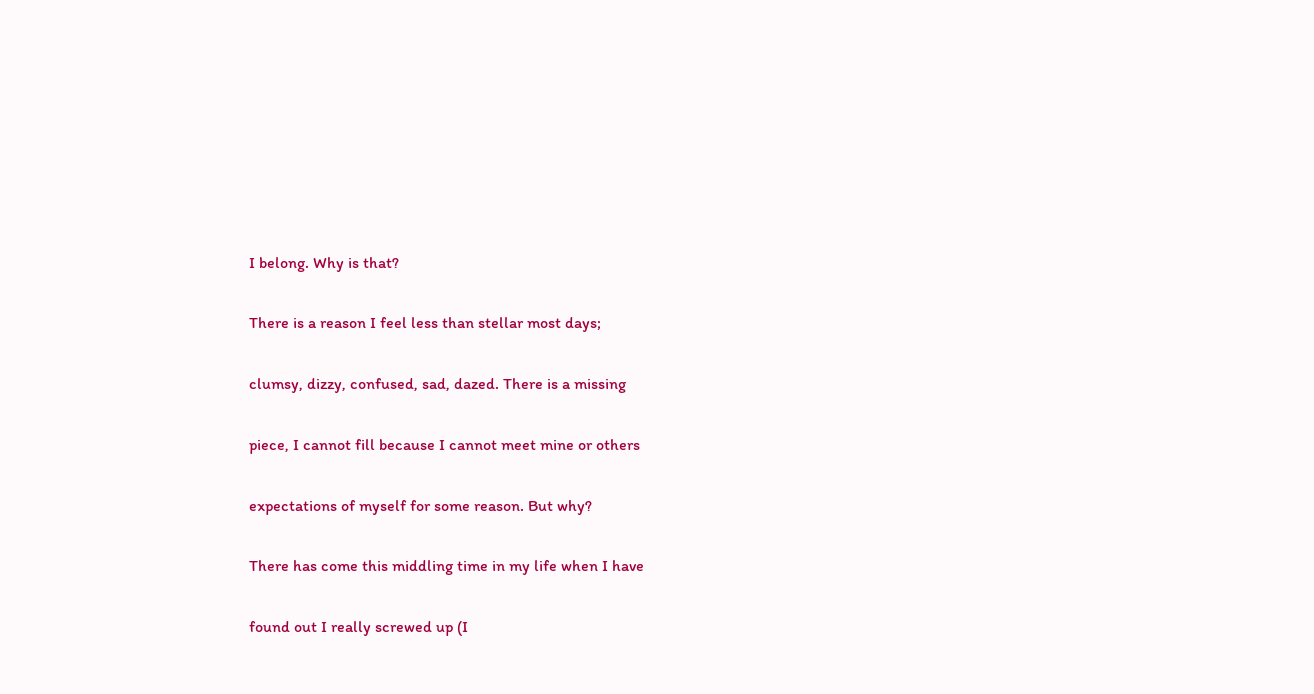I belong. Why is that?

There is a reason I feel less than stellar most days;

clumsy, dizzy, confused, sad, dazed. There is a missing

piece, I cannot fill because I cannot meet mine or others

expectations of myself for some reason. But why?

There has come this middling time in my life when I have

found out I really screwed up (I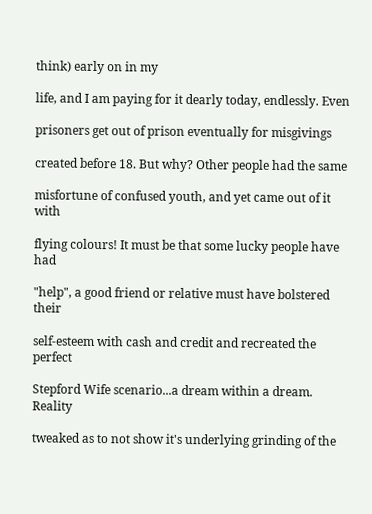think) early on in my

life, and I am paying for it dearly today, endlessly. Even

prisoners get out of prison eventually for misgivings

created before 18. But why? Other people had the same

misfortune of confused youth, and yet came out of it with

flying colours! It must be that some lucky people have had

"help", a good friend or relative must have bolstered their

self-esteem with cash and credit and recreated the perfect

Stepford Wife scenario...a dream within a dream. Reality

tweaked as to not show it's underlying grinding of the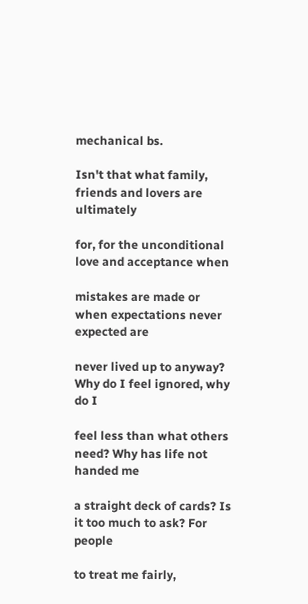mechanical bs.

Isn't that what family, friends and lovers are ultimately

for, for the unconditional love and acceptance when

mistakes are made or when expectations never expected are

never lived up to anyway? Why do I feel ignored, why do I

feel less than what others need? Why has life not handed me

a straight deck of cards? Is it too much to ask? For people

to treat me fairly,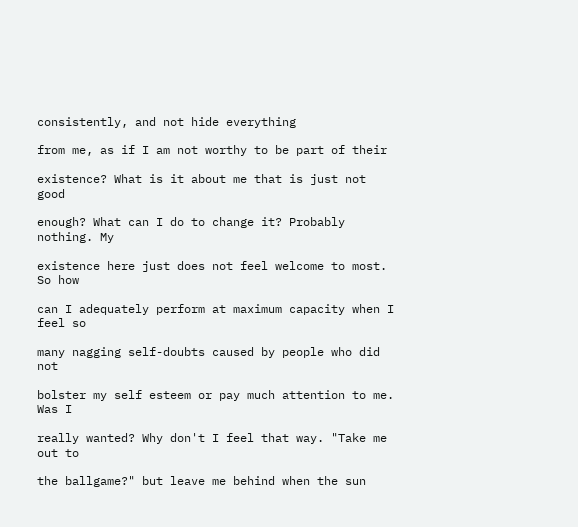consistently, and not hide everything

from me, as if I am not worthy to be part of their

existence? What is it about me that is just not good

enough? What can I do to change it? Probably nothing. My

existence here just does not feel welcome to most. So how

can I adequately perform at maximum capacity when I feel so

many nagging self-doubts caused by people who did not

bolster my self esteem or pay much attention to me. Was I

really wanted? Why don't I feel that way. "Take me out to

the ballgame?" but leave me behind when the sun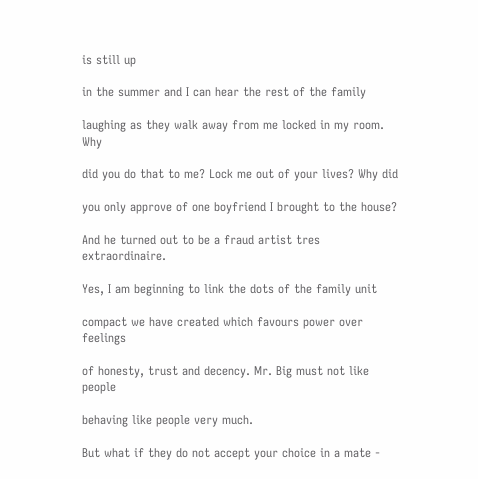is still up

in the summer and I can hear the rest of the family

laughing as they walk away from me locked in my room. Why

did you do that to me? Lock me out of your lives? Why did

you only approve of one boyfriend I brought to the house?

And he turned out to be a fraud artist tres extraordinaire.

Yes, I am beginning to link the dots of the family unit

compact we have created which favours power over feelings

of honesty, trust and decency. Mr. Big must not like people

behaving like people very much.

But what if they do not accept your choice in a mate -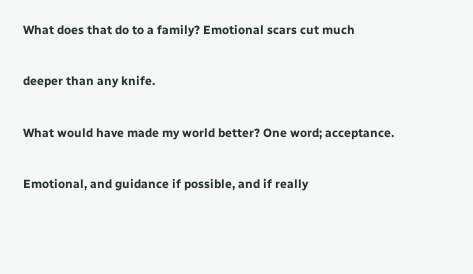What does that do to a family? Emotional scars cut much

deeper than any knife.

What would have made my world better? One word; acceptance.

Emotional, and guidance if possible, and if really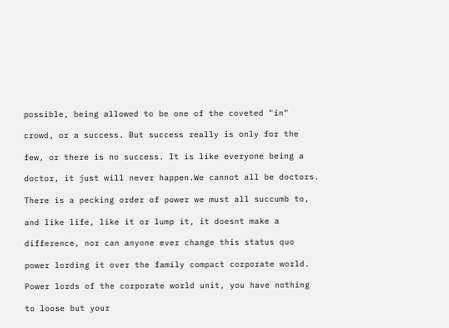possible, being allowed to be one of the coveted "in"

crowd, or a success. But success really is only for the

few, or there is no success. It is like everyone being a

doctor, it just will never happen.We cannot all be doctors.

There is a pecking order of power we must all succumb to,

and like life, like it or lump it, it doesnt make a

difference, nor can anyone ever change this status quo

power lording it over the family compact corporate world.

Power lords of the corporate world unit, you have nothing

to loose but your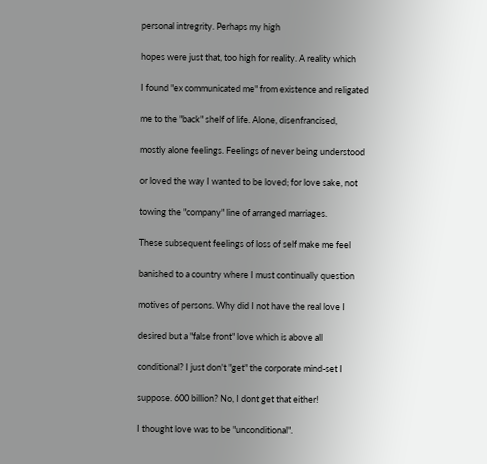personal intregrity. Perhaps my high

hopes were just that, too high for reality. A reality which

I found "ex communicated me" from existence and religated

me to the "back" shelf of life. Alone, disenfrancised,

mostly alone feelings. Feelings of never being understood

or loved the way I wanted to be loved; for love sake, not

towing the "company" line of arranged marriages.

These subsequent feelings of loss of self make me feel

banished to a country where I must continually question

motives of persons. Why did I not have the real love I

desired but a "false front" love which is above all

conditional? I just don't "get" the corporate mind-set I

suppose. 600 billion? No, I dont get that either!

I thought love was to be "unconditional".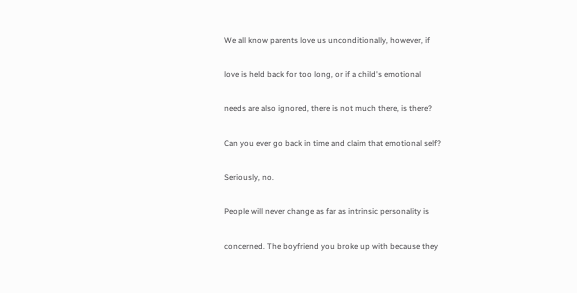We all know parents love us unconditionally, however, if

love is held back for too long, or if a child's emotional

needs are also ignored, there is not much there, is there?

Can you ever go back in time and claim that emotional self?

Seriously, no.

People will never change as far as intrinsic personality is

concerned. The boyfriend you broke up with because they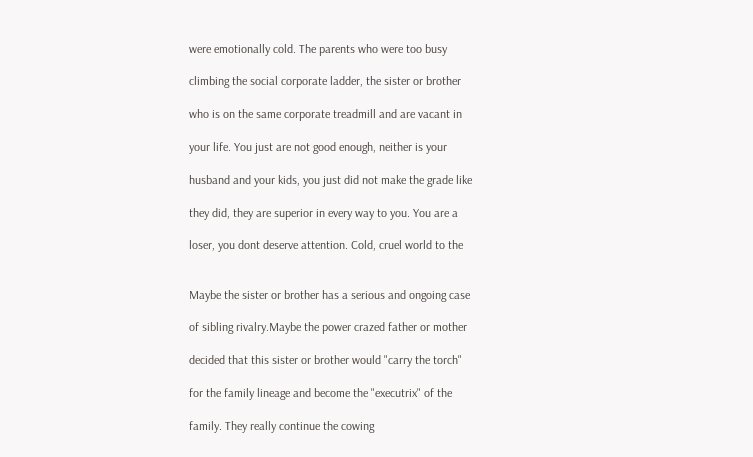were emotionally cold. The parents who were too busy

climbing the social corporate ladder, the sister or brother

who is on the same corporate treadmill and are vacant in

your life. You just are not good enough, neither is your

husband and your kids, you just did not make the grade like

they did, they are superior in every way to you. You are a

loser, you dont deserve attention. Cold, cruel world to the


Maybe the sister or brother has a serious and ongoing case

of sibling rivalry.Maybe the power crazed father or mother

decided that this sister or brother would "carry the torch"

for the family lineage and become the "executrix" of the

family. They really continue the cowing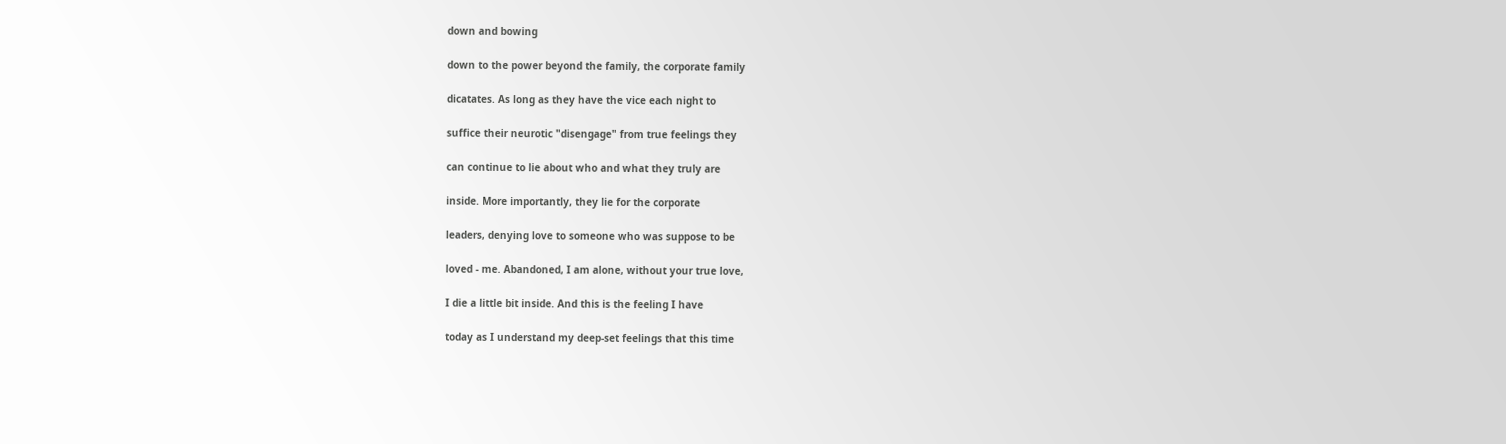down and bowing

down to the power beyond the family, the corporate family

dicatates. As long as they have the vice each night to

suffice their neurotic "disengage" from true feelings they

can continue to lie about who and what they truly are

inside. More importantly, they lie for the corporate

leaders, denying love to someone who was suppose to be

loved - me. Abandoned, I am alone, without your true love,

I die a little bit inside. And this is the feeling I have

today as I understand my deep-set feelings that this time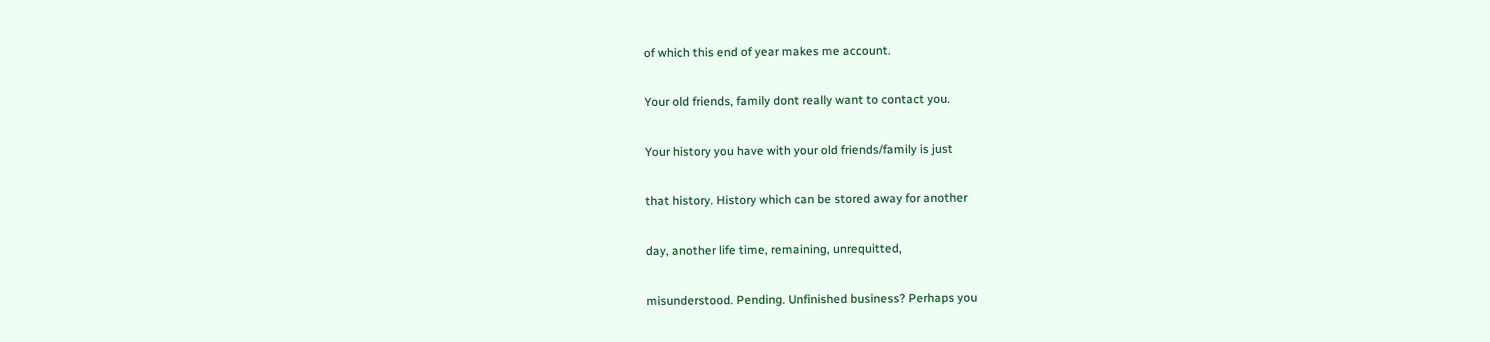of which this end of year makes me account.

Your old friends, family dont really want to contact you.

Your history you have with your old friends/family is just

that history. History which can be stored away for another

day, another life time, remaining, unrequitted,

misunderstood. Pending. Unfinished business? Perhaps you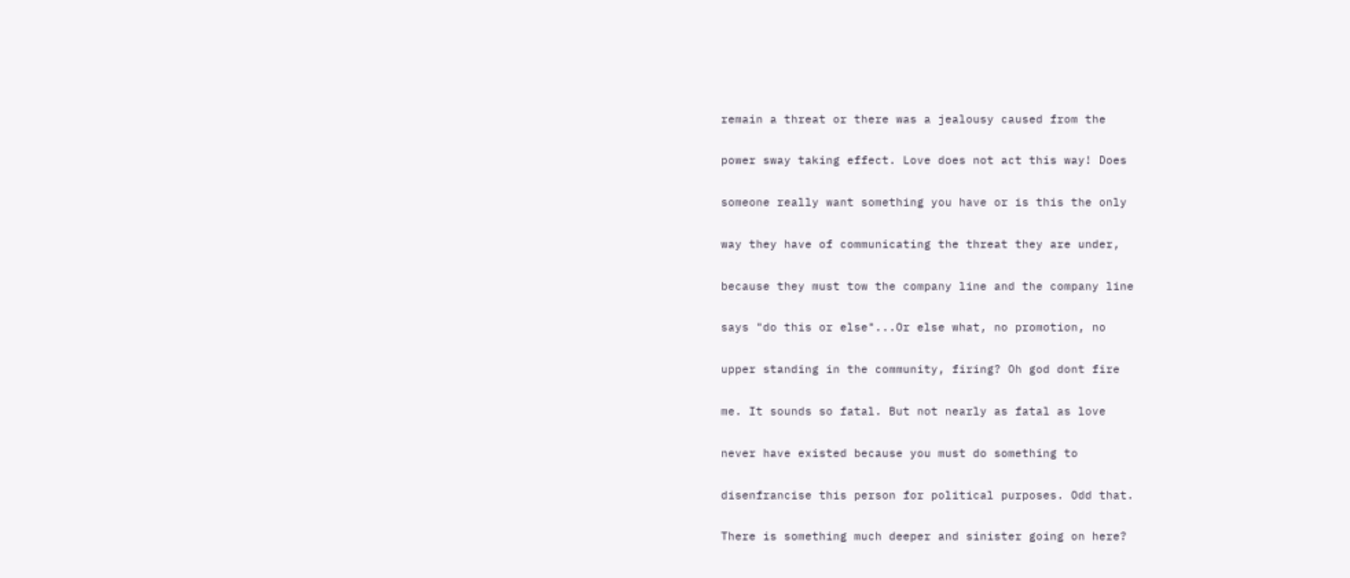remain a threat or there was a jealousy caused from the

power sway taking effect. Love does not act this way! Does

someone really want something you have or is this the only

way they have of communicating the threat they are under,

because they must tow the company line and the company line

says "do this or else"...Or else what, no promotion, no

upper standing in the community, firing? Oh god dont fire

me. It sounds so fatal. But not nearly as fatal as love

never have existed because you must do something to

disenfrancise this person for political purposes. Odd that.

There is something much deeper and sinister going on here?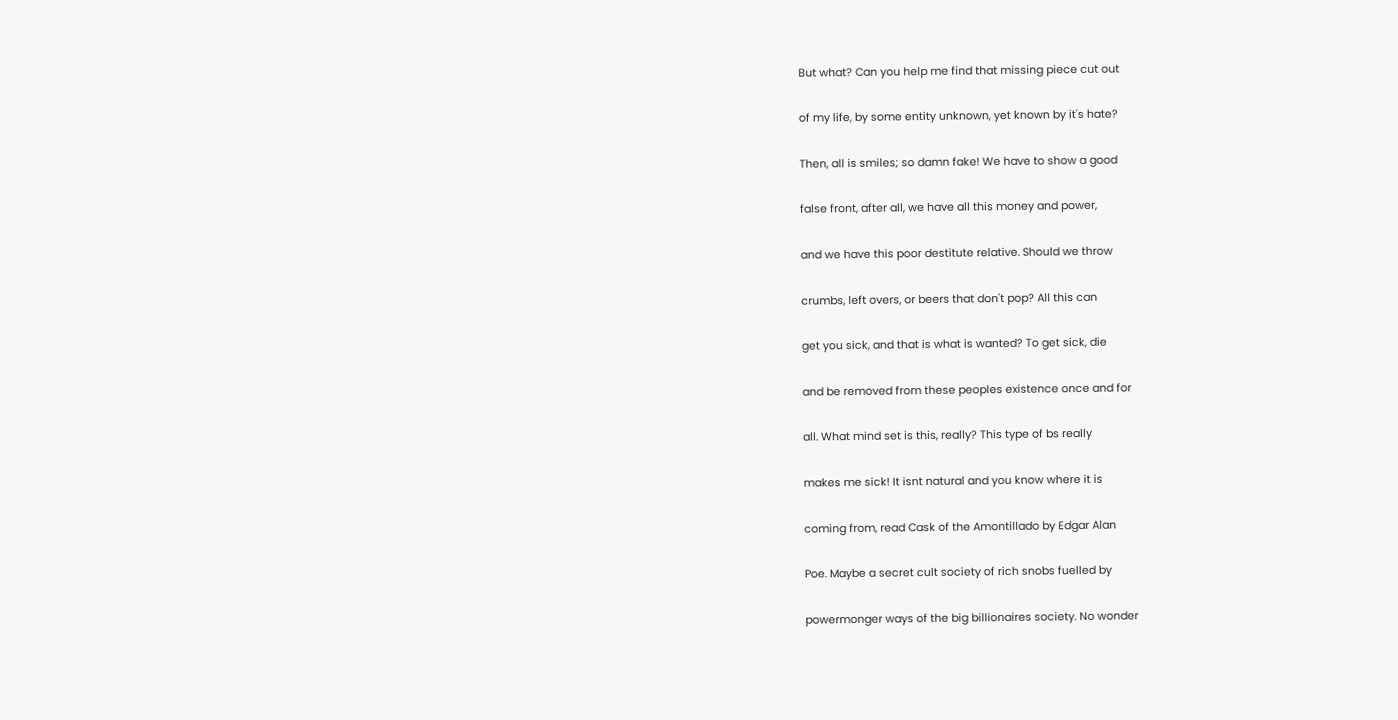But what? Can you help me find that missing piece cut out

of my life, by some entity unknown, yet known by it's hate?

Then, all is smiles; so damn fake! We have to show a good

false front, after all, we have all this money and power,

and we have this poor destitute relative. Should we throw

crumbs, left overs, or beers that don't pop? All this can

get you sick, and that is what is wanted? To get sick, die

and be removed from these peoples existence once and for

all. What mind set is this, really? This type of bs really

makes me sick! It isnt natural and you know where it is

coming from, read Cask of the Amontillado by Edgar Alan

Poe. Maybe a secret cult society of rich snobs fuelled by

powermonger ways of the big billionaires society. No wonder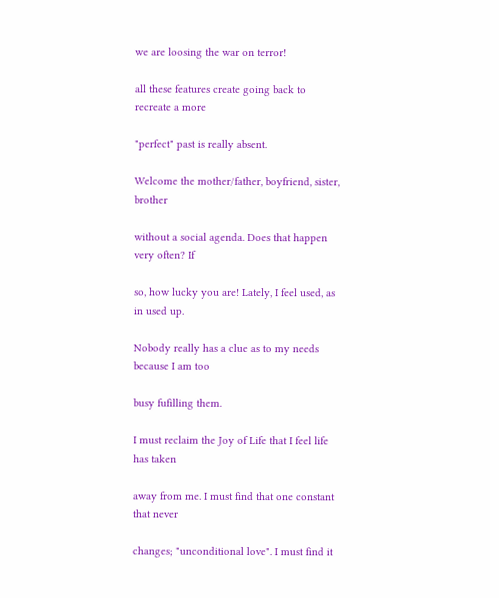we are loosing the war on terror!

all these features create going back to recreate a more

"perfect" past is really absent.

Welcome the mother/father, boyfriend, sister, brother

without a social agenda. Does that happen very often? If

so, how lucky you are! Lately, I feel used, as in used up.

Nobody really has a clue as to my needs because I am too

busy fufilling them.

I must reclaim the Joy of Life that I feel life has taken

away from me. I must find that one constant that never

changes; "unconditional love". I must find it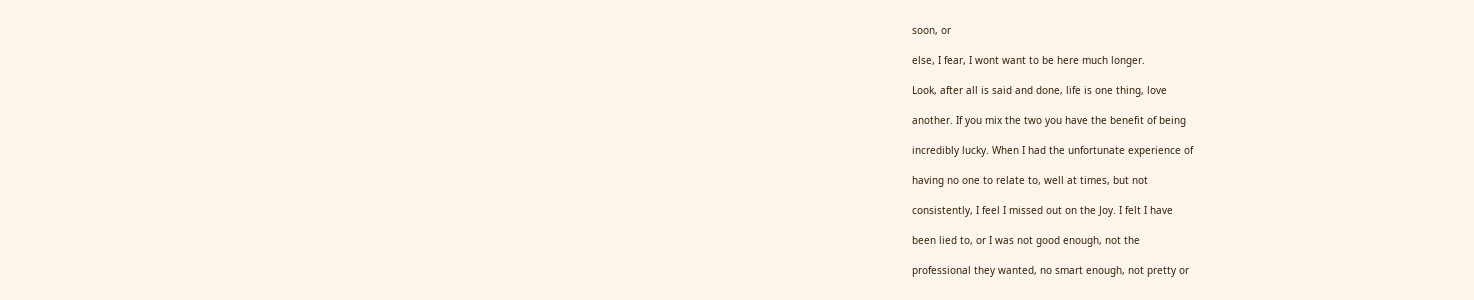soon, or

else, I fear, I wont want to be here much longer.

Look, after all is said and done, life is one thing, love

another. If you mix the two you have the benefit of being

incredibly lucky. When I had the unfortunate experience of

having no one to relate to, well at times, but not

consistently, I feel I missed out on the Joy. I felt I have

been lied to, or I was not good enough, not the

professional they wanted, no smart enough, not pretty or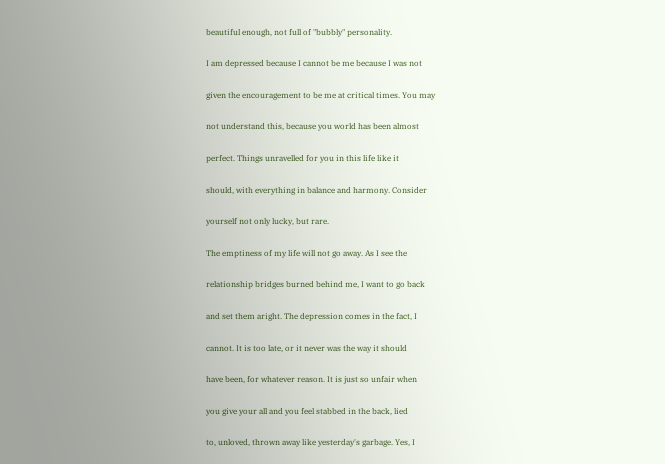beautiful enough, not full of "bubbly" personality.

I am depressed because I cannot be me because I was not

given the encouragement to be me at critical times. You may

not understand this, because you world has been almost

perfect. Things unravelled for you in this life like it

should, with everything in balance and harmony. Consider

yourself not only lucky, but rare.

The emptiness of my life will not go away. As I see the

relationship bridges burned behind me, I want to go back

and set them aright. The depression comes in the fact, I

cannot. It is too late, or it never was the way it should

have been, for whatever reason. It is just so unfair when

you give your all and you feel stabbed in the back, lied

to, unloved, thrown away like yesterday's garbage. Yes, I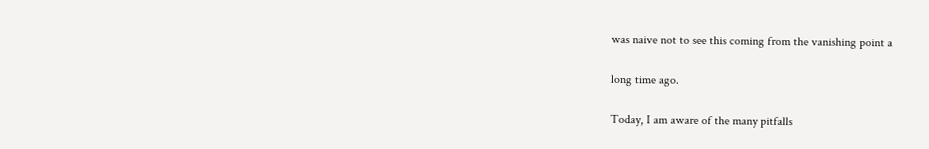was naive not to see this coming from the vanishing point a

long time ago.

Today, I am aware of the many pitfalls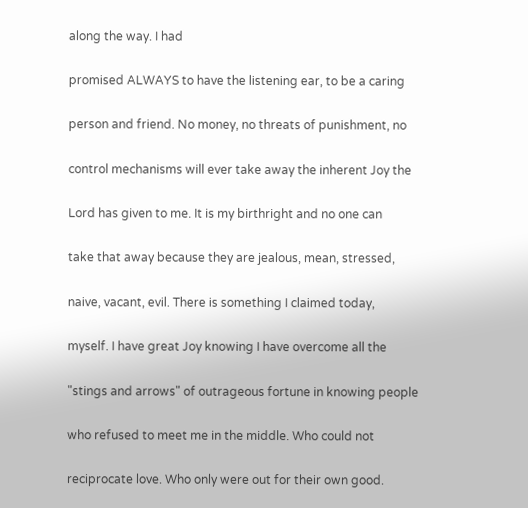along the way. I had

promised ALWAYS to have the listening ear, to be a caring

person and friend. No money, no threats of punishment, no

control mechanisms will ever take away the inherent Joy the

Lord has given to me. It is my birthright and no one can

take that away because they are jealous, mean, stressed,

naive, vacant, evil. There is something I claimed today,

myself. I have great Joy knowing I have overcome all the

"stings and arrows" of outrageous fortune in knowing people

who refused to meet me in the middle. Who could not

reciprocate love. Who only were out for their own good.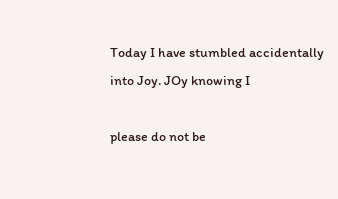Today I have stumbled accidentally into Joy. JOy knowing I

please do not be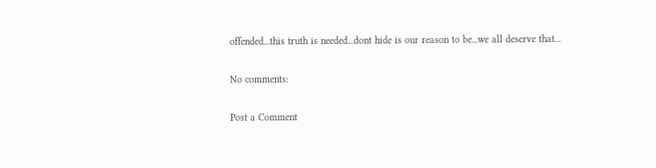offended...this truth is needed...dont hide is our reason to be...we all deserve that...

No comments:

Post a Comment